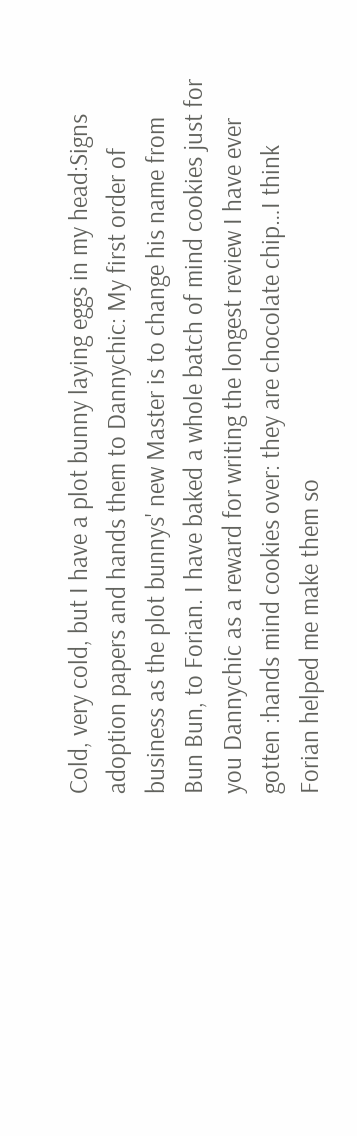Cold, very cold, but I have a plot bunny laying eggs in my head:Signs adoption papers and hands them to Dannychic: My first order of business as the plot bunnys' new Master is to change his name from Bun Bun, to Forian. I have baked a whole batch of mind cookies just for you Dannychic as a reward for writing the longest review I have ever gotten :hands mind cookies over: they are chocolate chip…I think Forian helped me make them so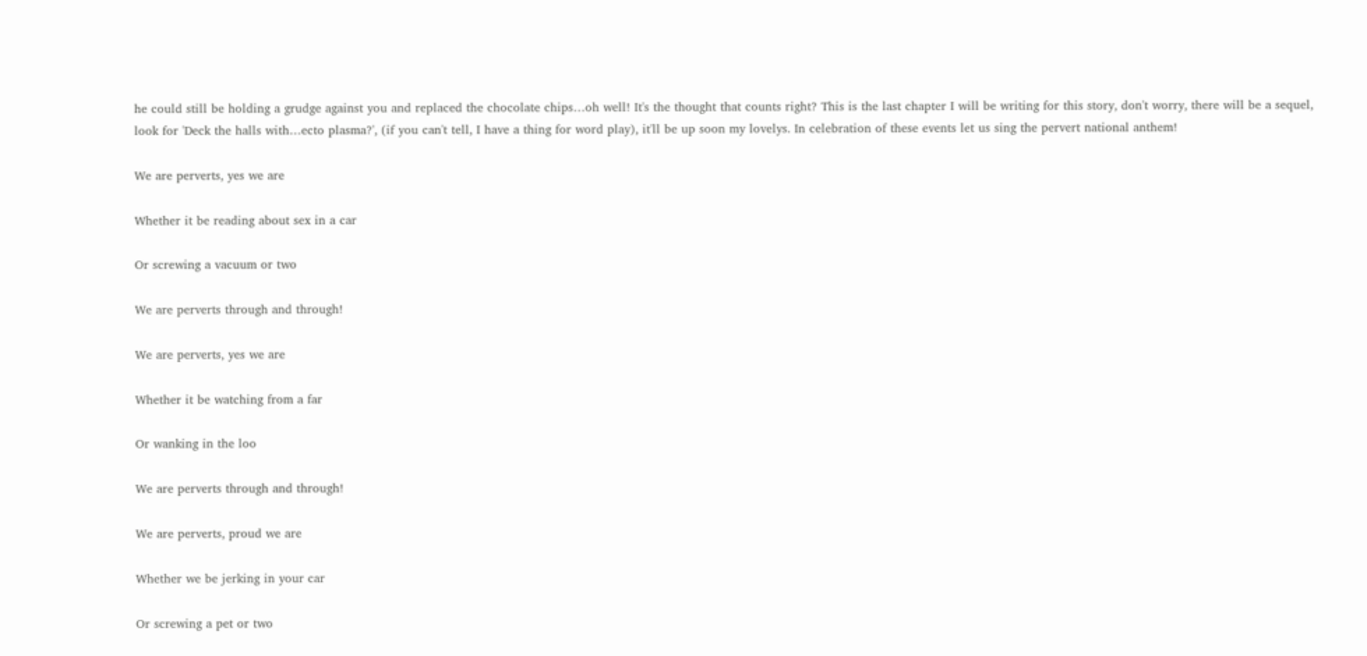he could still be holding a grudge against you and replaced the chocolate chips…oh well! It's the thought that counts right? This is the last chapter I will be writing for this story, don't worry, there will be a sequel, look for 'Deck the halls with…ecto plasma?', (if you can't tell, I have a thing for word play), it'll be up soon my lovelys. In celebration of these events let us sing the pervert national anthem!

We are perverts, yes we are

Whether it be reading about sex in a car

Or screwing a vacuum or two

We are perverts through and through!

We are perverts, yes we are

Whether it be watching from a far

Or wanking in the loo

We are perverts through and through!

We are perverts, proud we are

Whether we be jerking in your car

Or screwing a pet or two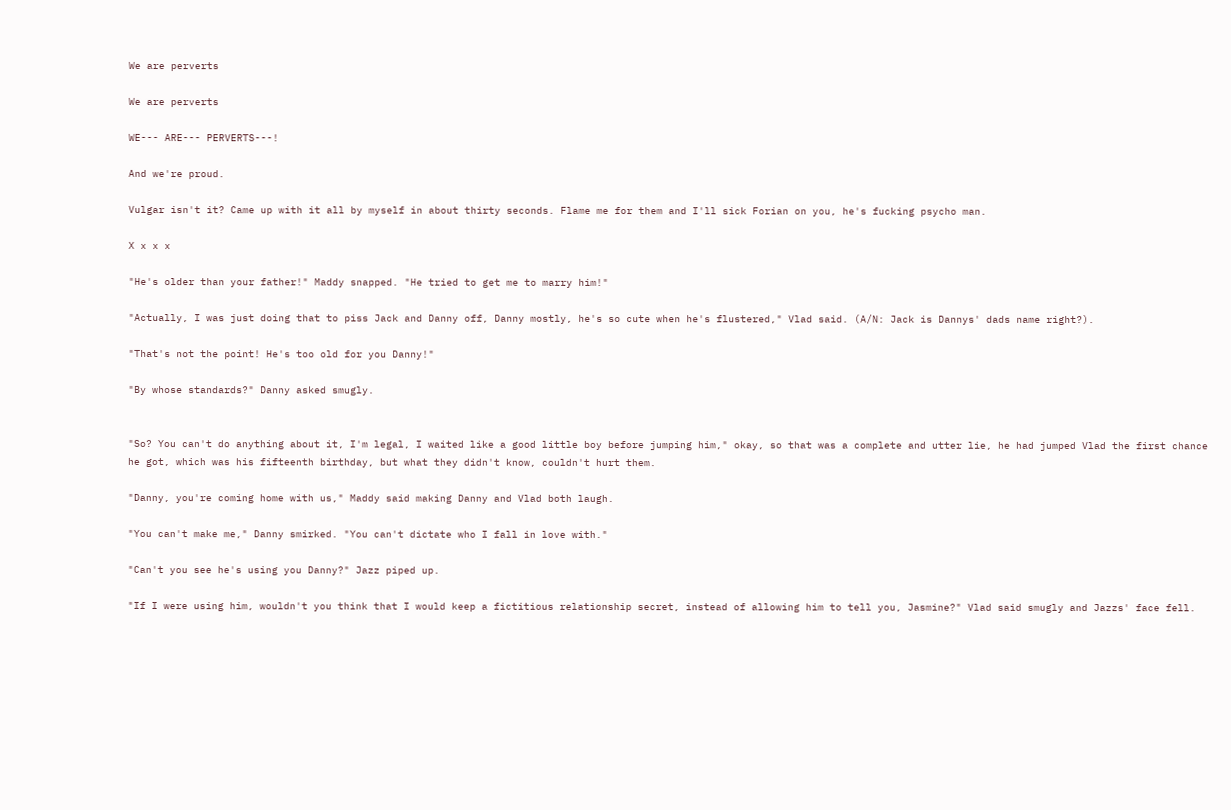We are perverts

We are perverts

WE--- ARE--- PERVERTS---!

And we're proud.

Vulgar isn't it? Came up with it all by myself in about thirty seconds. Flame me for them and I'll sick Forian on you, he's fucking psycho man.

X x x x

"He's older than your father!" Maddy snapped. "He tried to get me to marry him!"

"Actually, I was just doing that to piss Jack and Danny off, Danny mostly, he's so cute when he's flustered," Vlad said. (A/N: Jack is Dannys' dads name right?).

"That's not the point! He's too old for you Danny!"

"By whose standards?" Danny asked smugly.


"So? You can't do anything about it, I'm legal, I waited like a good little boy before jumping him," okay, so that was a complete and utter lie, he had jumped Vlad the first chance he got, which was his fifteenth birthday, but what they didn't know, couldn't hurt them.

"Danny, you're coming home with us," Maddy said making Danny and Vlad both laugh.

"You can't make me," Danny smirked. "You can't dictate who I fall in love with."

"Can't you see he's using you Danny?" Jazz piped up.

"If I were using him, wouldn't you think that I would keep a fictitious relationship secret, instead of allowing him to tell you, Jasmine?" Vlad said smugly and Jazzs' face fell.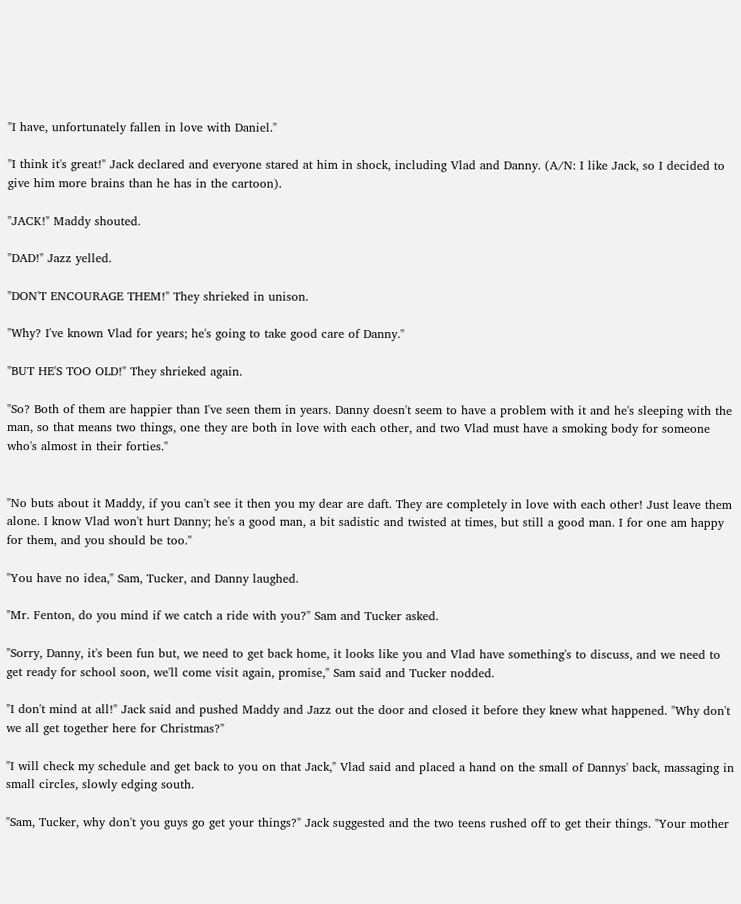"I have, unfortunately fallen in love with Daniel."

"I think it's great!" Jack declared and everyone stared at him in shock, including Vlad and Danny. (A/N: I like Jack, so I decided to give him more brains than he has in the cartoon).

"JACK!" Maddy shouted.

"DAD!" Jazz yelled.

"DON'T ENCOURAGE THEM!" They shrieked in unison.

"Why? I've known Vlad for years; he's going to take good care of Danny."

"BUT HE'S TOO OLD!" They shrieked again.

"So? Both of them are happier than I've seen them in years. Danny doesn't seem to have a problem with it and he's sleeping with the man, so that means two things, one they are both in love with each other, and two Vlad must have a smoking body for someone who's almost in their forties."


"No buts about it Maddy, if you can't see it then you my dear are daft. They are completely in love with each other! Just leave them alone. I know Vlad won't hurt Danny; he's a good man, a bit sadistic and twisted at times, but still a good man. I for one am happy for them, and you should be too."

"You have no idea," Sam, Tucker, and Danny laughed.

"Mr. Fenton, do you mind if we catch a ride with you?" Sam and Tucker asked.

"Sorry, Danny, it's been fun but, we need to get back home, it looks like you and Vlad have something's to discuss, and we need to get ready for school soon, we'll come visit again, promise," Sam said and Tucker nodded.

"I don't mind at all!" Jack said and pushed Maddy and Jazz out the door and closed it before they knew what happened. "Why don't we all get together here for Christmas?"

"I will check my schedule and get back to you on that Jack," Vlad said and placed a hand on the small of Dannys' back, massaging in small circles, slowly edging south.

"Sam, Tucker, why don't you guys go get your things?" Jack suggested and the two teens rushed off to get their things. "Your mother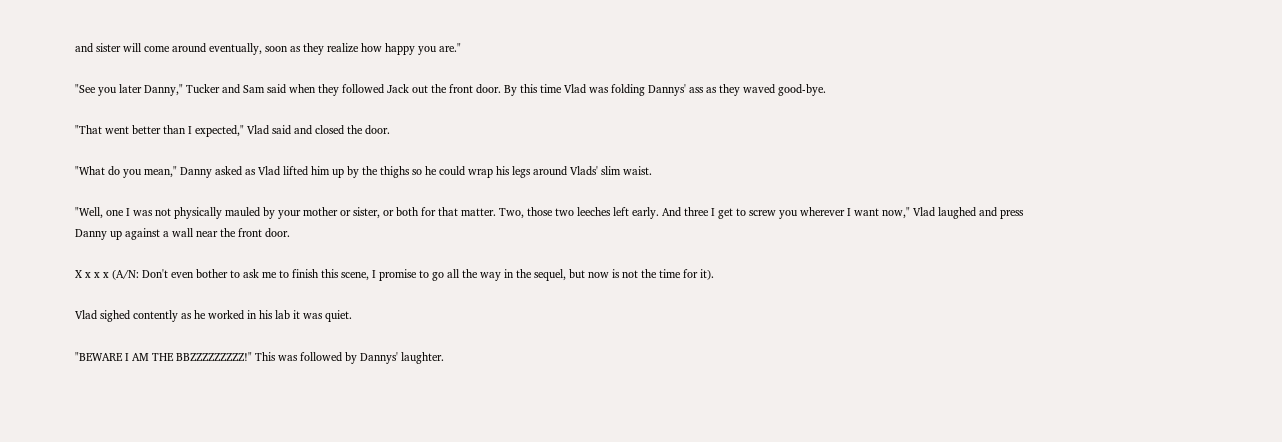and sister will come around eventually, soon as they realize how happy you are."

"See you later Danny," Tucker and Sam said when they followed Jack out the front door. By this time Vlad was folding Dannys' ass as they waved good-bye.

"That went better than I expected," Vlad said and closed the door.

"What do you mean," Danny asked as Vlad lifted him up by the thighs so he could wrap his legs around Vlads' slim waist.

"Well, one I was not physically mauled by your mother or sister, or both for that matter. Two, those two leeches left early. And three I get to screw you wherever I want now," Vlad laughed and press Danny up against a wall near the front door.

X x x x (A/N: Don't even bother to ask me to finish this scene, I promise to go all the way in the sequel, but now is not the time for it).

Vlad sighed contently as he worked in his lab it was quiet.

"BEWARE I AM THE BBZZZZZZZZZ!" This was followed by Dannys' laughter.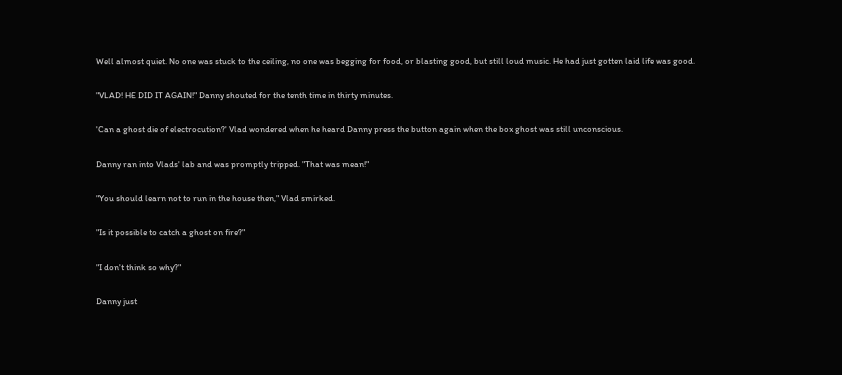Well almost quiet. No one was stuck to the ceiling, no one was begging for food, or blasting good, but still loud music. He had just gotten laid life was good.

"VLAD! HE DID IT AGAIN!" Danny shouted for the tenth time in thirty minutes.

'Can a ghost die of electrocution?' Vlad wondered when he heard Danny press the button again when the box ghost was still unconscious.

Danny ran into Vlads' lab and was promptly tripped. "That was mean!"

"You should learn not to run in the house then," Vlad smirked.

"Is it possible to catch a ghost on fire?"

"I don't think so why?"

Danny just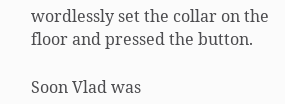wordlessly set the collar on the floor and pressed the button.

Soon Vlad was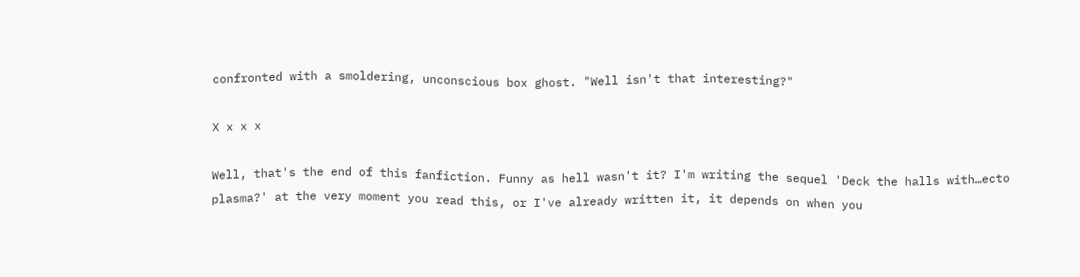confronted with a smoldering, unconscious box ghost. "Well isn't that interesting?"

X x x x

Well, that's the end of this fanfiction. Funny as hell wasn't it? I'm writing the sequel 'Deck the halls with…ecto plasma?' at the very moment you read this, or I've already written it, it depends on when you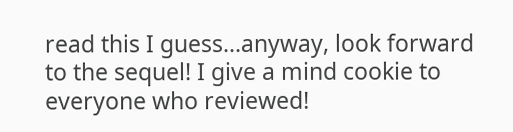read this I guess…anyway, look forward to the sequel! I give a mind cookie to everyone who reviewed!